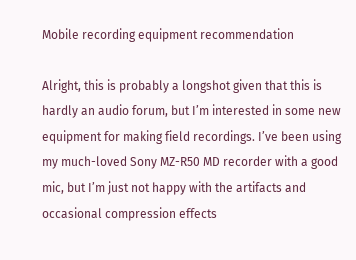Mobile recording equipment recommendation

Alright, this is probably a longshot given that this is hardly an audio forum, but I’m interested in some new equipment for making field recordings. I’ve been using my much-loved Sony MZ-R50 MD recorder with a good mic, but I’m just not happy with the artifacts and occasional compression effects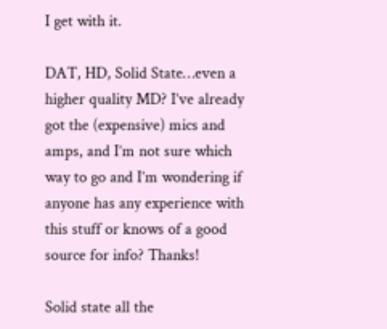I get with it.

DAT, HD, Solid State…even a higher quality MD? I’ve already got the (expensive) mics and amps, and I’m not sure which way to go and I’m wondering if anyone has any experience with this stuff or knows of a good source for info? Thanks!

Solid state all the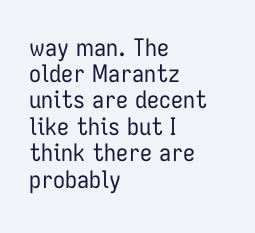way man. The older Marantz units are decent like this but I think there are probably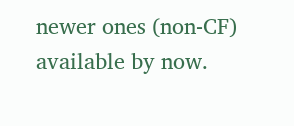newer ones (non-CF) available by now.